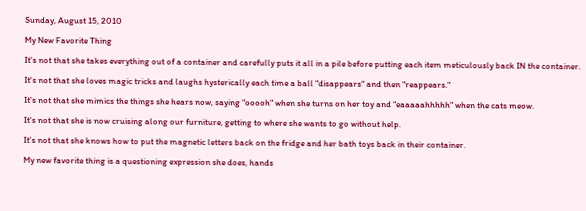Sunday, August 15, 2010

My New Favorite Thing

It's not that she takes everything out of a container and carefully puts it all in a pile before putting each item meticulously back IN the container.

It's not that she loves magic tricks and laughs hysterically each time a ball "disappears" and then "reappears."

It's not that she mimics the things she hears now, saying "ooooh" when she turns on her toy and "eaaaaahhhhh" when the cats meow.

It's not that she is now cruising along our furniture, getting to where she wants to go without help.

It's not that she knows how to put the magnetic letters back on the fridge and her bath toys back in their container.

My new favorite thing is a questioning expression she does, hands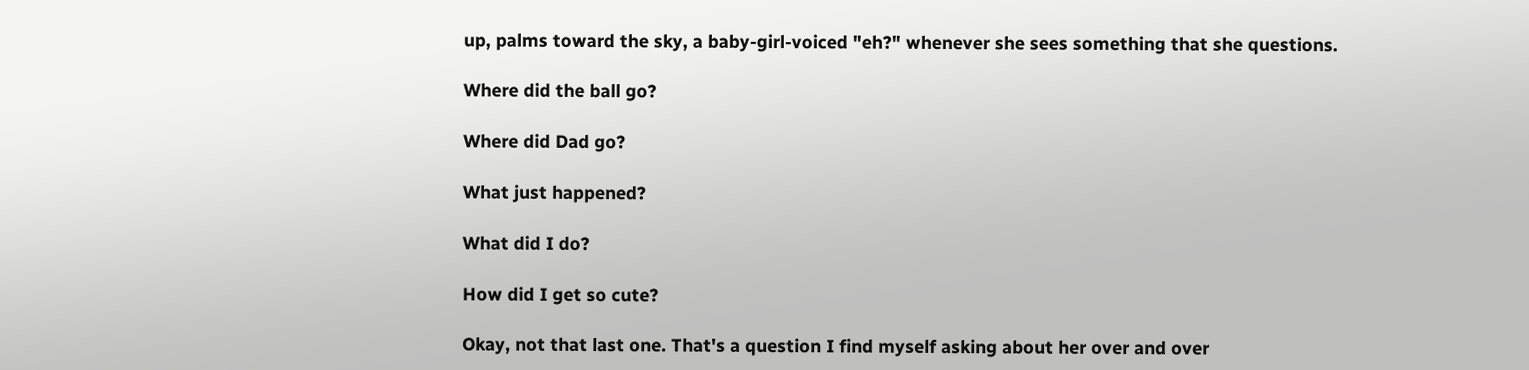up, palms toward the sky, a baby-girl-voiced "eh?" whenever she sees something that she questions.

Where did the ball go?

Where did Dad go?

What just happened?

What did I do?

How did I get so cute?

Okay, not that last one. That's a question I find myself asking about her over and over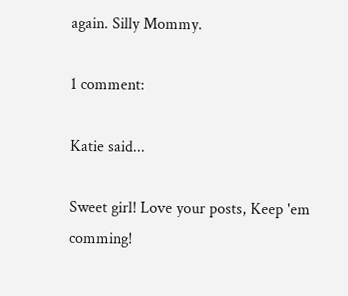again. Silly Mommy.

1 comment:

Katie said...

Sweet girl! Love your posts, Keep 'em comming!